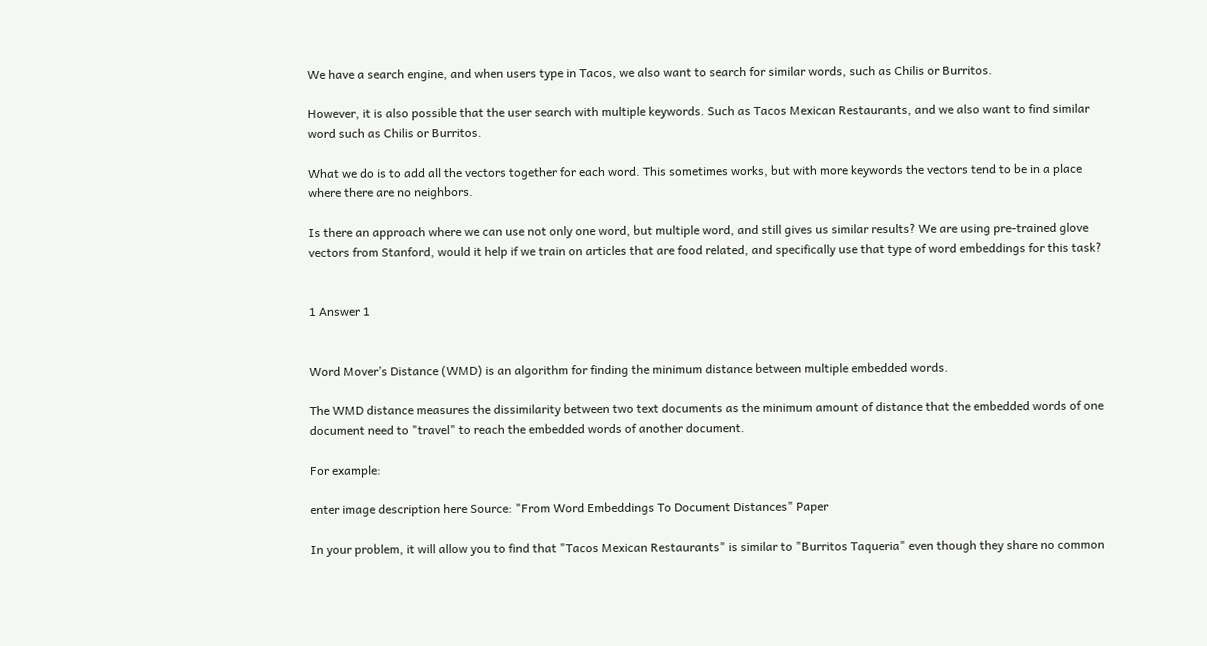We have a search engine, and when users type in Tacos, we also want to search for similar words, such as Chilis or Burritos.

However, it is also possible that the user search with multiple keywords. Such as Tacos Mexican Restaurants, and we also want to find similar word such as Chilis or Burritos.

What we do is to add all the vectors together for each word. This sometimes works, but with more keywords the vectors tend to be in a place where there are no neighbors.

Is there an approach where we can use not only one word, but multiple word, and still gives us similar results? We are using pre-trained glove vectors from Stanford, would it help if we train on articles that are food related, and specifically use that type of word embeddings for this task?


1 Answer 1


Word Mover’s Distance (WMD) is an algorithm for finding the minimum distance between multiple embedded words.

The WMD distance measures the dissimilarity between two text documents as the minimum amount of distance that the embedded words of one document need to "travel" to reach the embedded words of another document.

For example:

enter image description here Source: "From Word Embeddings To Document Distances" Paper

In your problem, it will allow you to find that "Tacos Mexican Restaurants" is similar to "Burritos Taqueria" even though they share no common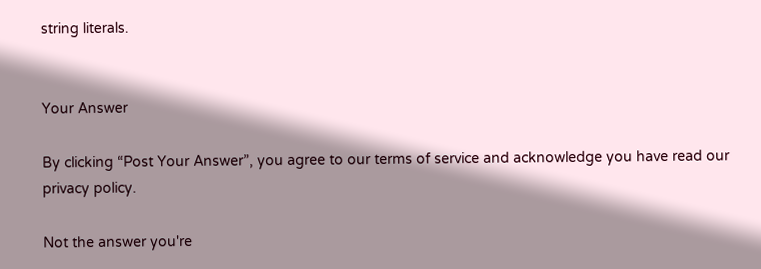string literals.


Your Answer

By clicking “Post Your Answer”, you agree to our terms of service and acknowledge you have read our privacy policy.

Not the answer you're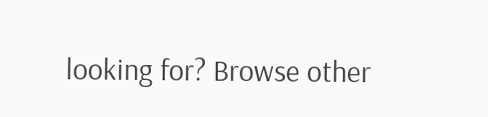looking for? Browse other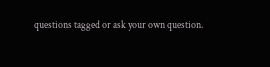questions tagged or ask your own question.